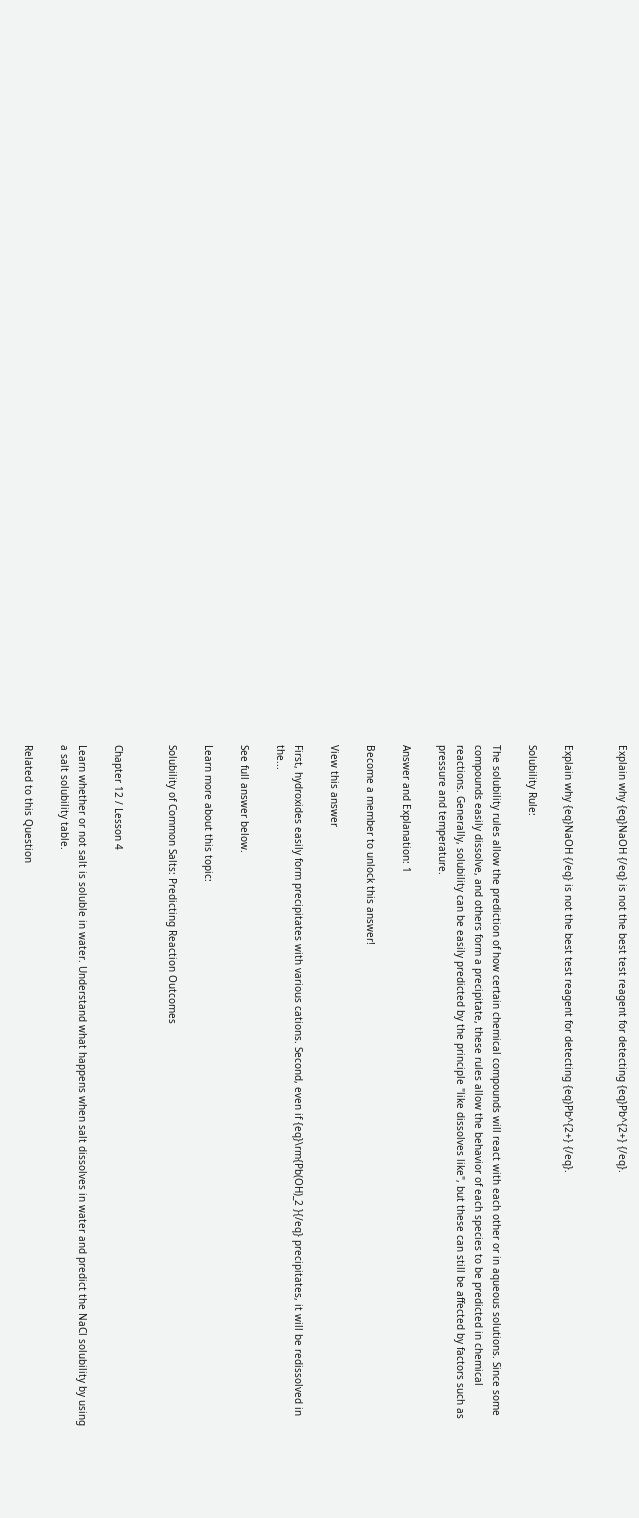Explain why {eq}NaOH {/eq} is not the best test reagent for detecting {eq}Pb^{2+} {/eq}.


Explain why {eq}NaOH {/eq} is not the best test reagent for detecting {eq}Pb^{2+} {/eq}.

Solubility Rule:

The solubility rules allow the prediction of how certain chemical compounds will react with each other or in aqueous solutions. Since some compounds easily dissolve, and others form a precipitate, these rules allow the behavior of each species to be predicted in chemical reactions. Generally, solubility can be easily predicted by the principle "like dissolves like", but these can still be affected by factors such as pressure and temperature.

Answer and Explanation: 1

Become a member to unlock this answer!

View this answer

First, hydroxides easily form precipitates with various cations. Second, even if {eq}\rm{Pb(OH)_2 }{/eq} precipitates, it will be redissolved in the...

See full answer below.

Learn more about this topic:

Solubility of Common Salts: Predicting Reaction Outcomes


Chapter 12 / Lesson 4

Learn whether or not salt is soluble in water. Understand what happens when salt dissolves in water and predict the NaCl solubility by using a salt solubility table.

Related to this Question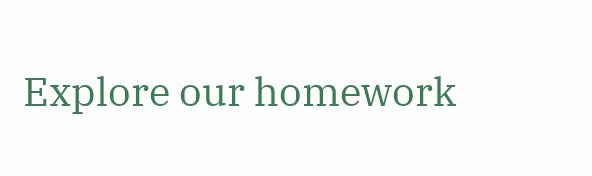Explore our homework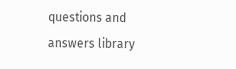questions and answers library